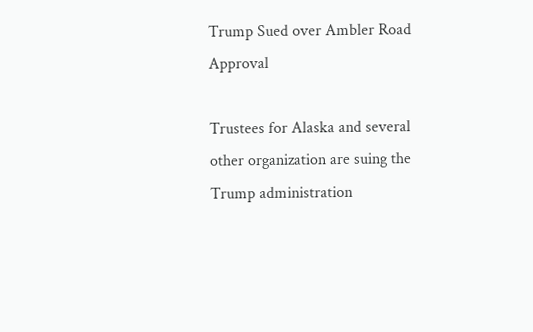Trump Sued over Ambler Road Approval

Trustees for Alaska and several other organization are suing the Trump administration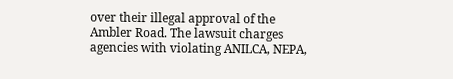over their illegal approval of the Ambler Road. The lawsuit charges agencies with violating ANILCA, NEPA,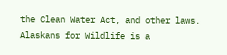the Clean Water Act, and other laws. Alaskans for Wildlife is a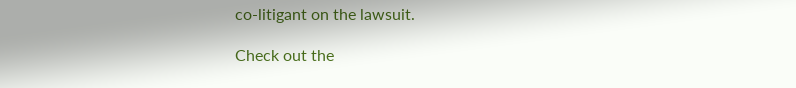co-litigant on the lawsuit.

Check out the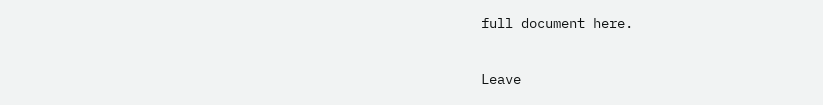full document here.

Leave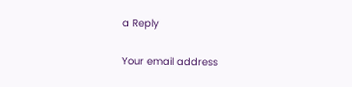a Reply

Your email address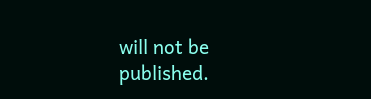will not be published.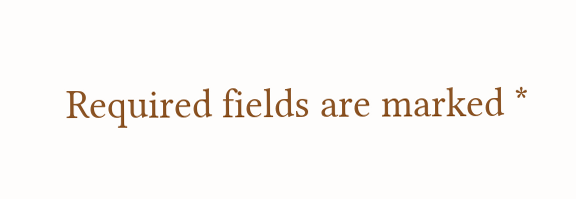Required fields are marked *